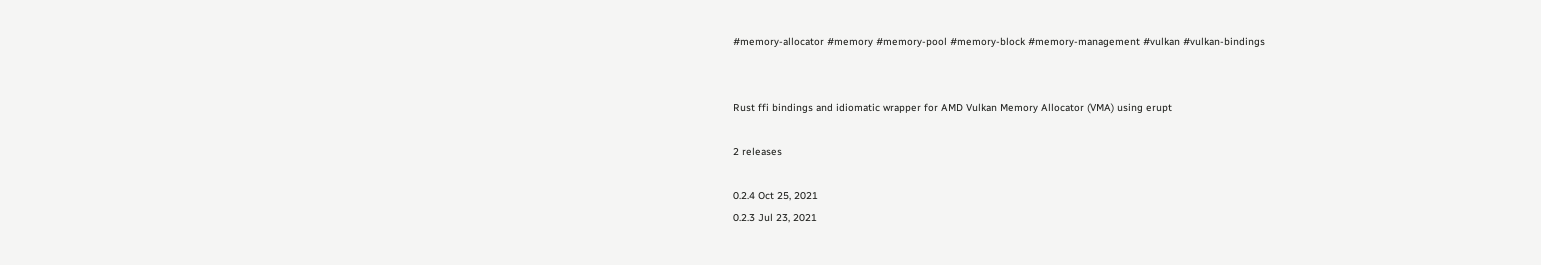#memory-allocator #memory #memory-pool #memory-block #memory-management #vulkan #vulkan-bindings


Rust ffi bindings and idiomatic wrapper for AMD Vulkan Memory Allocator (VMA) using erupt

2 releases

0.2.4 Oct 25, 2021
0.2.3 Jul 23, 2021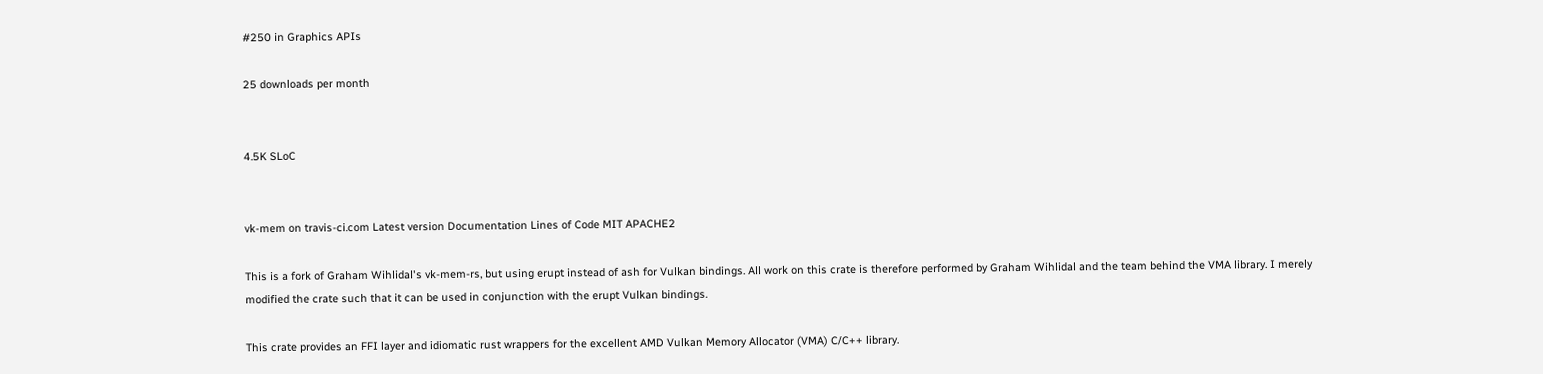#250 in Graphics APIs

25 downloads per month


4.5K SLoC


vk-mem on travis-ci.com Latest version Documentation Lines of Code MIT APACHE2

This is a fork of Graham Wihlidal's vk-mem-rs, but using erupt instead of ash for Vulkan bindings. All work on this crate is therefore performed by Graham Wihlidal and the team behind the VMA library. I merely modified the crate such that it can be used in conjunction with the erupt Vulkan bindings.

This crate provides an FFI layer and idiomatic rust wrappers for the excellent AMD Vulkan Memory Allocator (VMA) C/C++ library.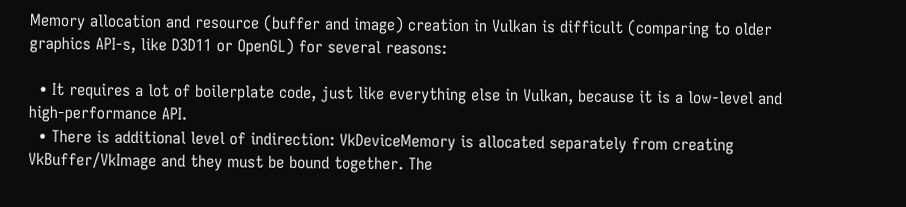Memory allocation and resource (buffer and image) creation in Vulkan is difficult (comparing to older graphics API-s, like D3D11 or OpenGL) for several reasons:

  • It requires a lot of boilerplate code, just like everything else in Vulkan, because it is a low-level and high-performance API.
  • There is additional level of indirection: VkDeviceMemory is allocated separately from creating VkBuffer/VkImage and they must be bound together. The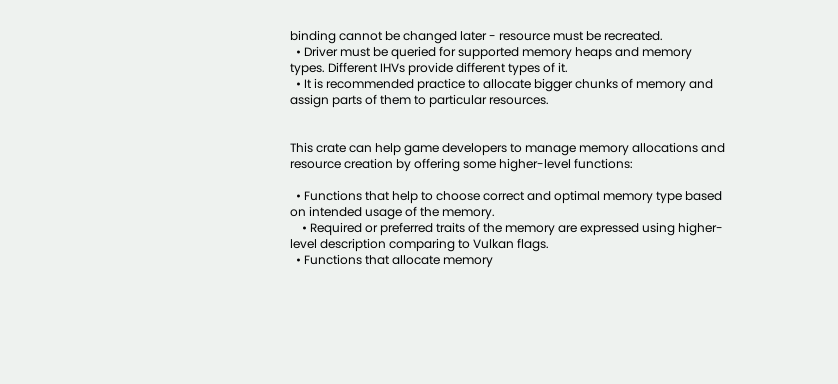binding cannot be changed later - resource must be recreated.
  • Driver must be queried for supported memory heaps and memory types. Different IHVs provide different types of it.
  • It is recommended practice to allocate bigger chunks of memory and assign parts of them to particular resources.


This crate can help game developers to manage memory allocations and resource creation by offering some higher-level functions:

  • Functions that help to choose correct and optimal memory type based on intended usage of the memory.
    • Required or preferred traits of the memory are expressed using higher-level description comparing to Vulkan flags.
  • Functions that allocate memory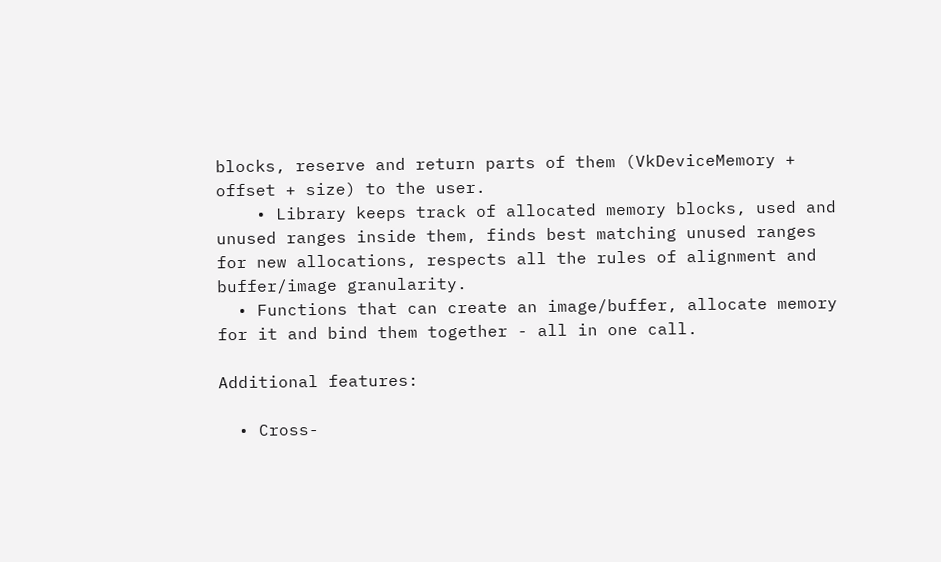blocks, reserve and return parts of them (VkDeviceMemory + offset + size) to the user.
    • Library keeps track of allocated memory blocks, used and unused ranges inside them, finds best matching unused ranges for new allocations, respects all the rules of alignment and buffer/image granularity.
  • Functions that can create an image/buffer, allocate memory for it and bind them together - all in one call.

Additional features:

  • Cross-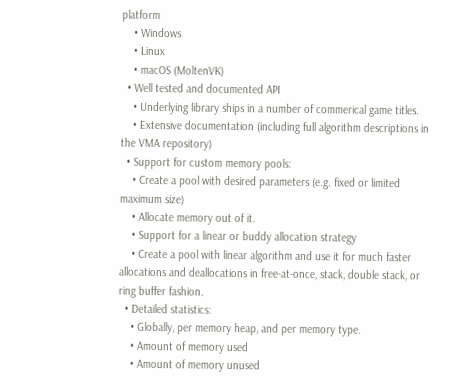platform
    • Windows
    • Linux
    • macOS (MoltenVK)
  • Well tested and documented API
    • Underlying library ships in a number of commerical game titles.
    • Extensive documentation (including full algorithm descriptions in the VMA repository)
  • Support for custom memory pools:
    • Create a pool with desired parameters (e.g. fixed or limited maximum size)
    • Allocate memory out of it.
    • Support for a linear or buddy allocation strategy
    • Create a pool with linear algorithm and use it for much faster allocations and deallocations in free-at-once, stack, double stack, or ring buffer fashion.
  • Detailed statistics:
    • Globally, per memory heap, and per memory type.
    • Amount of memory used
    • Amount of memory unused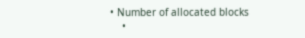• Number of allocated blocks
    •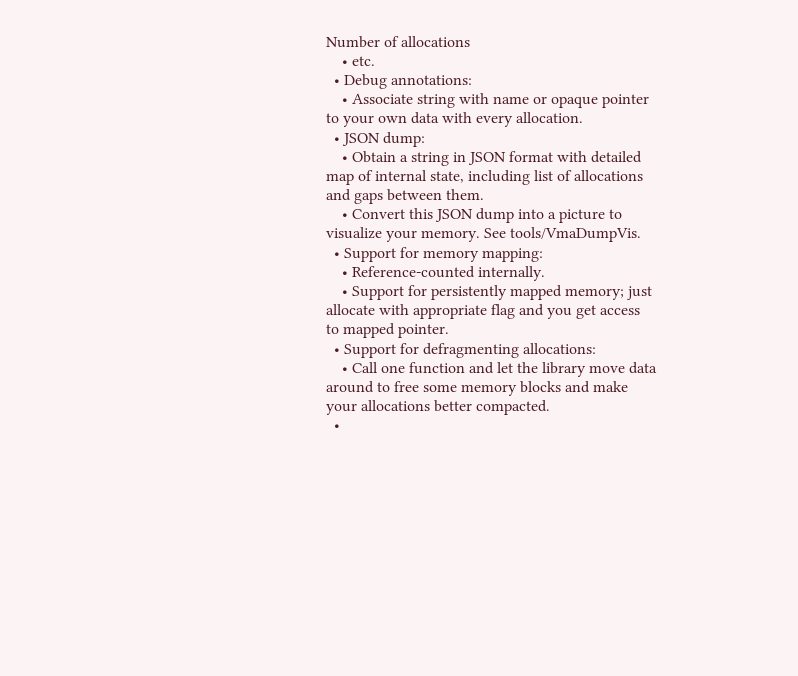Number of allocations
    • etc.
  • Debug annotations:
    • Associate string with name or opaque pointer to your own data with every allocation.
  • JSON dump:
    • Obtain a string in JSON format with detailed map of internal state, including list of allocations and gaps between them.
    • Convert this JSON dump into a picture to visualize your memory. See tools/VmaDumpVis.
  • Support for memory mapping:
    • Reference-counted internally.
    • Support for persistently mapped memory; just allocate with appropriate flag and you get access to mapped pointer.
  • Support for defragmenting allocations:
    • Call one function and let the library move data around to free some memory blocks and make your allocations better compacted.
  •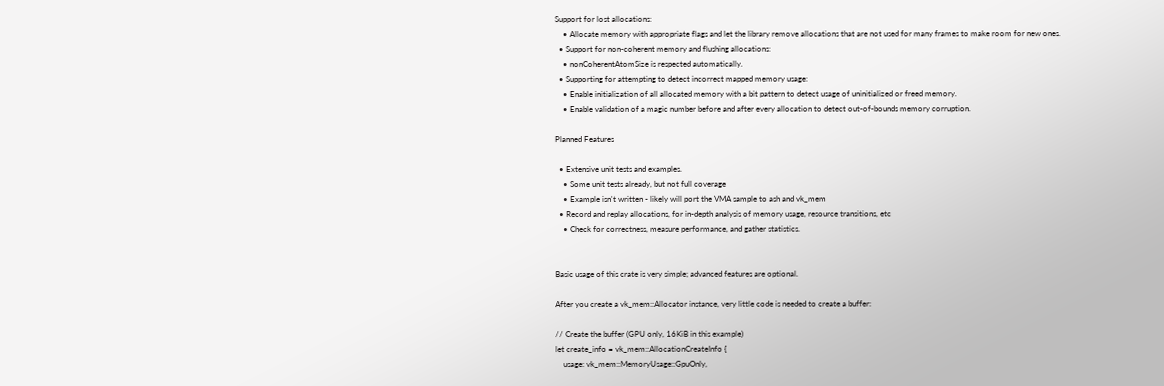Support for lost allocations:
    • Allocate memory with appropriate flags and let the library remove allocations that are not used for many frames to make room for new ones.
  • Support for non-coherent memory and flushing allocations:
    • nonCoherentAtomSize is respected automatically.
  • Supporting for attempting to detect incorrect mapped memory usage:
    • Enable initialization of all allocated memory with a bit pattern to detect usage of uninitialized or freed memory.
    • Enable validation of a magic number before and after every allocation to detect out-of-bounds memory corruption.

Planned Features

  • Extensive unit tests and examples.
    • Some unit tests already, but not full coverage
    • Example isn't written - likely will port the VMA sample to ash and vk_mem
  • Record and replay allocations, for in-depth analysis of memory usage, resource transitions, etc
    • Check for correctness, measure performance, and gather statistics.


Basic usage of this crate is very simple; advanced features are optional.

After you create a vk_mem::Allocator instance, very little code is needed to create a buffer:

// Create the buffer (GPU only, 16KiB in this example)
let create_info = vk_mem::AllocationCreateInfo {
    usage: vk_mem::MemoryUsage::GpuOnly,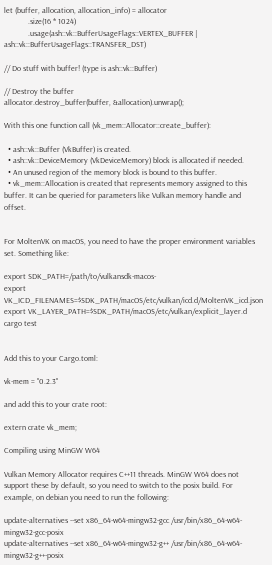let (buffer, allocation, allocation_info) = allocator
            .size(16 * 1024)
            .usage(ash::vk::BufferUsageFlags::VERTEX_BUFFER | ash::vk::BufferUsageFlags::TRANSFER_DST)

// Do stuff with buffer! (type is ash::vk::Buffer)

// Destroy the buffer
allocator.destroy_buffer(buffer, &allocation).unwrap();

With this one function call (vk_mem::Allocator::create_buffer):

  • ash::vk::Buffer (VkBuffer) is created.
  • ash::vk::DeviceMemory (VkDeviceMemory) block is allocated if needed.
  • An unused region of the memory block is bound to this buffer.
  • vk_mem::Allocation is created that represents memory assigned to this buffer. It can be queried for parameters like Vulkan memory handle and offset.


For MoltenVK on macOS, you need to have the proper environment variables set. Something like:

export SDK_PATH=/path/to/vulkansdk-macos-
export VK_ICD_FILENAMES=$SDK_PATH/macOS/etc/vulkan/icd.d/MoltenVK_icd.json
export VK_LAYER_PATH=$SDK_PATH/macOS/etc/vulkan/explicit_layer.d
cargo test


Add this to your Cargo.toml:

vk-mem = "0.2.3"

and add this to your crate root:

extern crate vk_mem;

Compiling using MinGW W64

Vulkan Memory Allocator requires C++11 threads. MinGW W64 does not support these by default, so you need to switch to the posix build. For example, on debian you need to run the following:

update-alternatives --set x86_64-w64-mingw32-gcc /usr/bin/x86_64-w64-mingw32-gcc-posix
update-alternatives --set x86_64-w64-mingw32-g++ /usr/bin/x86_64-w64-mingw32-g++-posix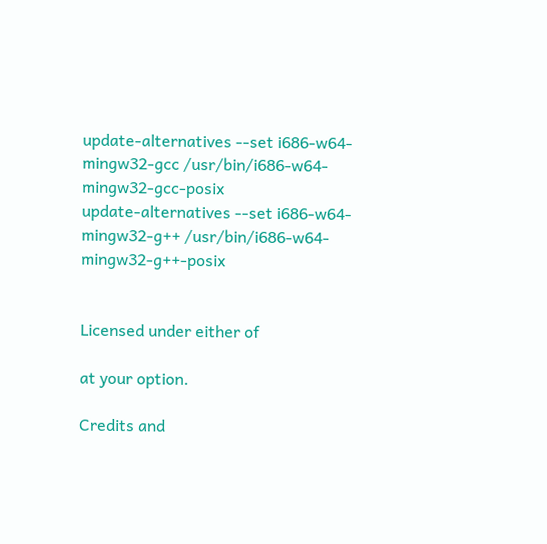update-alternatives --set i686-w64-mingw32-gcc /usr/bin/i686-w64-mingw32-gcc-posix
update-alternatives --set i686-w64-mingw32-g++ /usr/bin/i686-w64-mingw32-g++-posix


Licensed under either of

at your option.

Credits and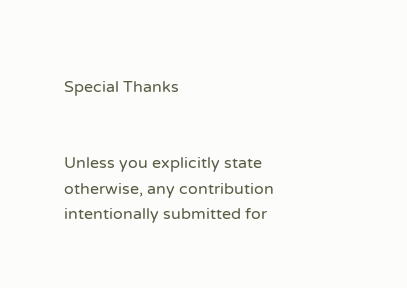Special Thanks


Unless you explicitly state otherwise, any contribution intentionally submitted for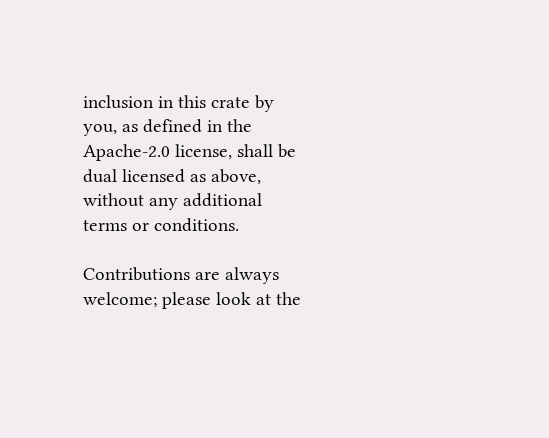inclusion in this crate by you, as defined in the Apache-2.0 license, shall be dual licensed as above, without any additional terms or conditions.

Contributions are always welcome; please look at the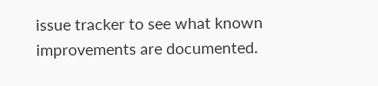issue tracker to see what known improvements are documented.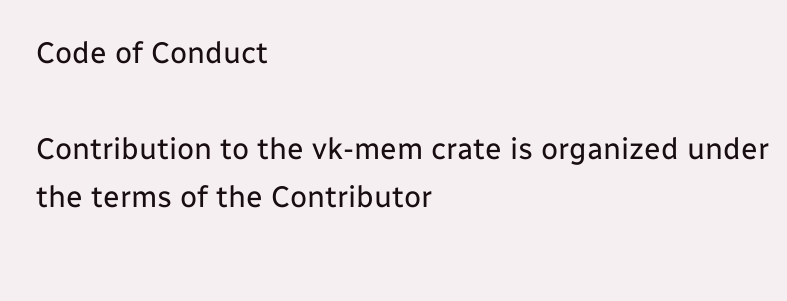Code of Conduct

Contribution to the vk-mem crate is organized under the terms of the Contributor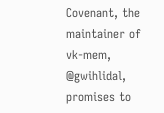Covenant, the maintainer of vk-mem, @gwihlidal, promises to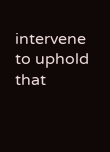intervene to uphold that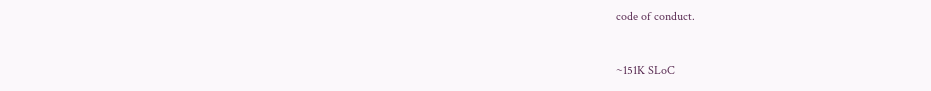code of conduct.


~151K SLoC